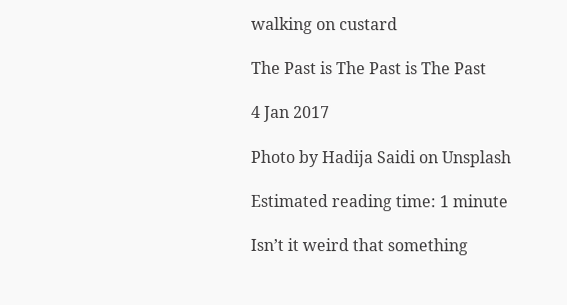walking on custard

The Past is The Past is The Past

4 Jan 2017

Photo by Hadija Saidi on Unsplash

Estimated reading time: 1 minute

Isn’t it weird that something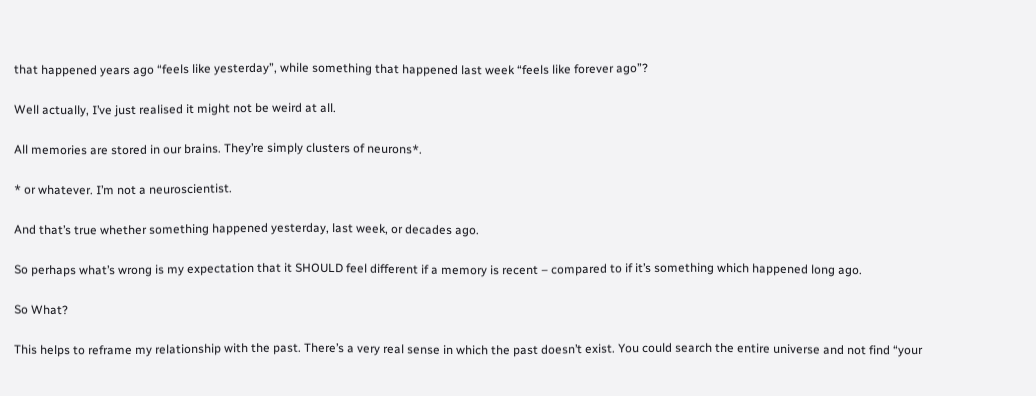that happened years ago “feels like yesterday”, while something that happened last week “feels like forever ago”?

Well actually, I’ve just realised it might not be weird at all.

All memories are stored in our brains. They’re simply clusters of neurons*.

* or whatever. I’m not a neuroscientist.

And that’s true whether something happened yesterday, last week, or decades ago.

So perhaps what’s wrong is my expectation that it SHOULD feel different if a memory is recent – compared to if it’s something which happened long ago.

So What?

This helps to reframe my relationship with the past. There’s a very real sense in which the past doesn’t exist. You could search the entire universe and not find “your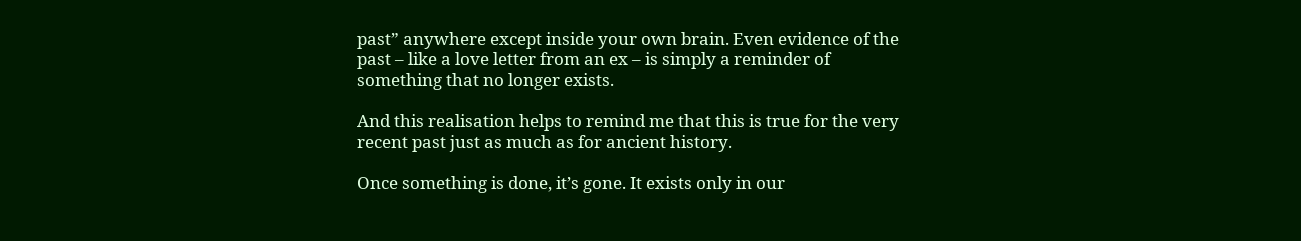past” anywhere except inside your own brain. Even evidence of the past – like a love letter from an ex – is simply a reminder of something that no longer exists.

And this realisation helps to remind me that this is true for the very recent past just as much as for ancient history.

Once something is done, it’s gone. It exists only in our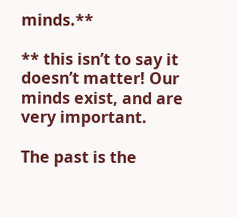minds.**

** this isn’t to say it doesn’t matter! Our minds exist, and are very important.

The past is the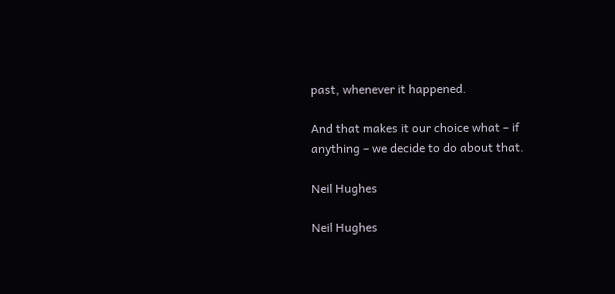past, whenever it happened.

And that makes it our choice what – if anything – we decide to do about that.

Neil Hughes

Neil Hughes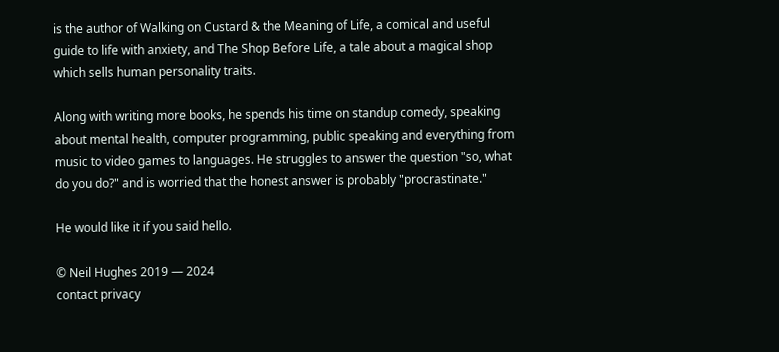is the author of Walking on Custard & the Meaning of Life, a comical and useful guide to life with anxiety, and The Shop Before Life, a tale about a magical shop which sells human personality traits.

Along with writing more books, he spends his time on standup comedy, speaking about mental health, computer programming, public speaking and everything from music to video games to languages. He struggles to answer the question "so, what do you do?" and is worried that the honest answer is probably "procrastinate."

He would like it if you said hello.

© Neil Hughes 2019 — 2024
contact privacy